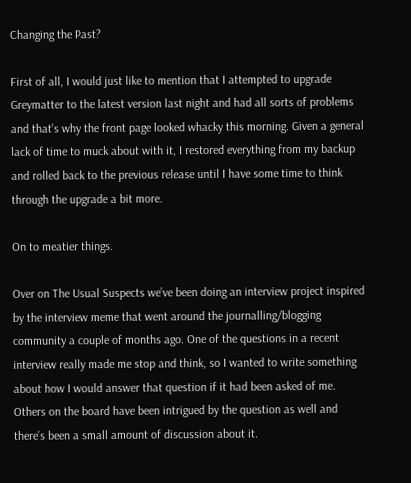Changing the Past?

First of all, I would just like to mention that I attempted to upgrade Greymatter to the latest version last night and had all sorts of problems and that’s why the front page looked whacky this morning. Given a general lack of time to muck about with it, I restored everything from my backup and rolled back to the previous release until I have some time to think through the upgrade a bit more.

On to meatier things.

Over on The Usual Suspects we’ve been doing an interview project inspired by the interview meme that went around the journalling/blogging community a couple of months ago. One of the questions in a recent interview really made me stop and think, so I wanted to write something about how I would answer that question if it had been asked of me. Others on the board have been intrigued by the question as well and there’s been a small amount of discussion about it.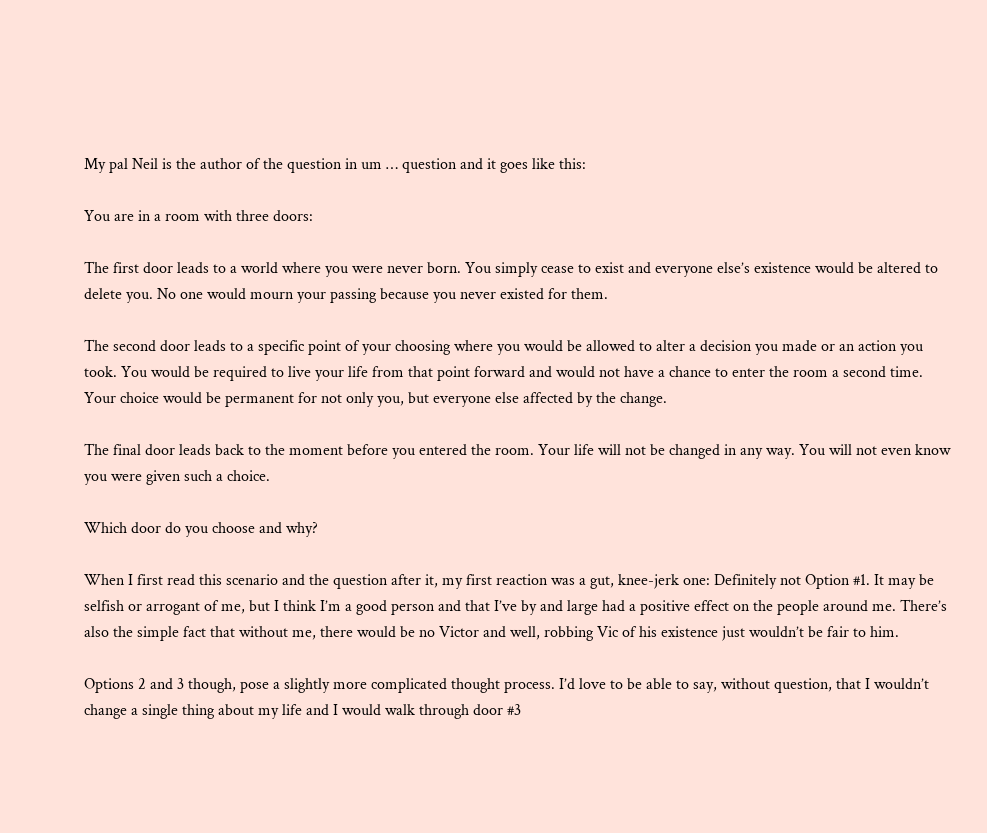My pal Neil is the author of the question in um … question and it goes like this:

You are in a room with three doors:

The first door leads to a world where you were never born. You simply cease to exist and everyone else’s existence would be altered to delete you. No one would mourn your passing because you never existed for them.

The second door leads to a specific point of your choosing where you would be allowed to alter a decision you made or an action you took. You would be required to live your life from that point forward and would not have a chance to enter the room a second time. Your choice would be permanent for not only you, but everyone else affected by the change.

The final door leads back to the moment before you entered the room. Your life will not be changed in any way. You will not even know you were given such a choice.

Which door do you choose and why?

When I first read this scenario and the question after it, my first reaction was a gut, knee-jerk one: Definitely not Option #1. It may be selfish or arrogant of me, but I think I’m a good person and that I’ve by and large had a positive effect on the people around me. There’s also the simple fact that without me, there would be no Victor and well, robbing Vic of his existence just wouldn’t be fair to him.

Options 2 and 3 though, pose a slightly more complicated thought process. I’d love to be able to say, without question, that I wouldn’t change a single thing about my life and I would walk through door #3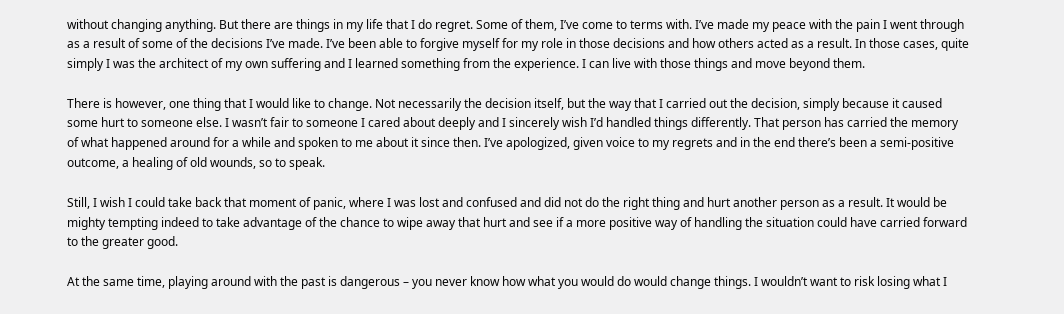without changing anything. But there are things in my life that I do regret. Some of them, I’ve come to terms with. I’ve made my peace with the pain I went through as a result of some of the decisions I’ve made. I’ve been able to forgive myself for my role in those decisions and how others acted as a result. In those cases, quite simply I was the architect of my own suffering and I learned something from the experience. I can live with those things and move beyond them.

There is however, one thing that I would like to change. Not necessarily the decision itself, but the way that I carried out the decision, simply because it caused some hurt to someone else. I wasn’t fair to someone I cared about deeply and I sincerely wish I’d handled things differently. That person has carried the memory of what happened around for a while and spoken to me about it since then. I’ve apologized, given voice to my regrets and in the end there’s been a semi-positive outcome, a healing of old wounds, so to speak.

Still, I wish I could take back that moment of panic, where I was lost and confused and did not do the right thing and hurt another person as a result. It would be mighty tempting indeed to take advantage of the chance to wipe away that hurt and see if a more positive way of handling the situation could have carried forward to the greater good.

At the same time, playing around with the past is dangerous – you never know how what you would do would change things. I wouldn’t want to risk losing what I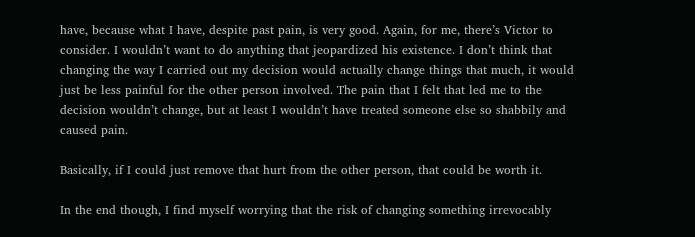have, because what I have, despite past pain, is very good. Again, for me, there’s Victor to consider. I wouldn’t want to do anything that jeopardized his existence. I don’t think that changing the way I carried out my decision would actually change things that much, it would just be less painful for the other person involved. The pain that I felt that led me to the decision wouldn’t change, but at least I wouldn’t have treated someone else so shabbily and caused pain.

Basically, if I could just remove that hurt from the other person, that could be worth it.

In the end though, I find myself worrying that the risk of changing something irrevocably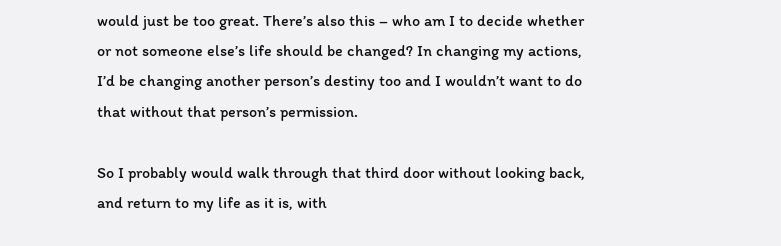would just be too great. There’s also this – who am I to decide whether or not someone else’s life should be changed? In changing my actions, I’d be changing another person’s destiny too and I wouldn’t want to do that without that person’s permission.

So I probably would walk through that third door without looking back, and return to my life as it is, with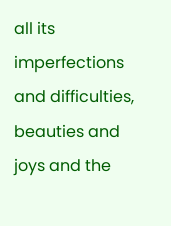all its imperfections and difficulties, beauties and joys and the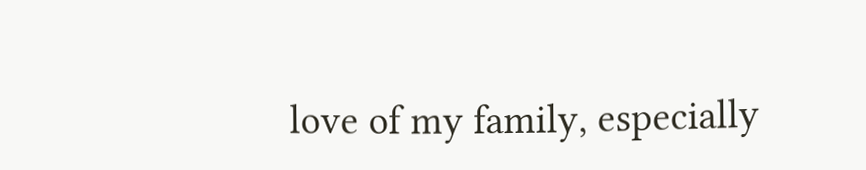love of my family, especially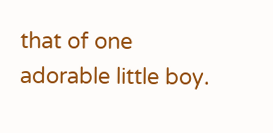that of one adorable little boy.